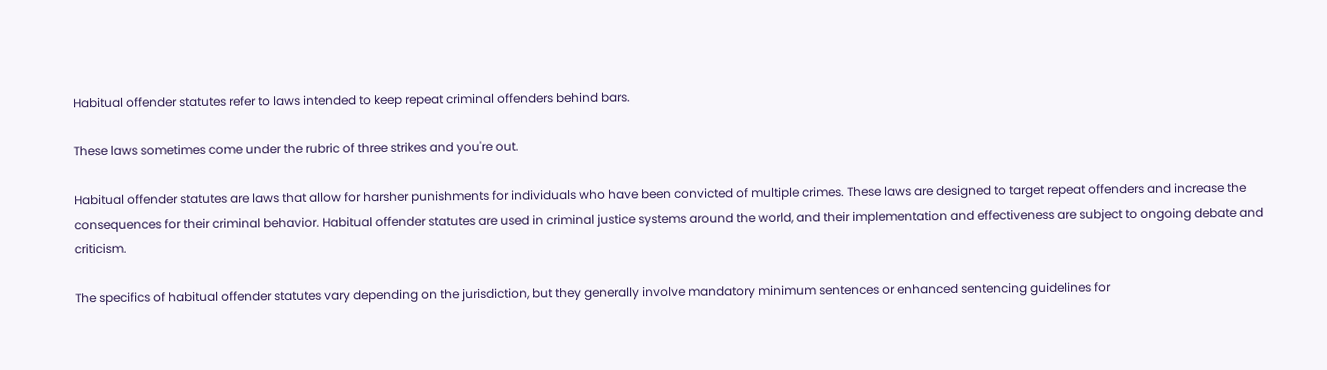Habitual offender statutes refer to laws intended to keep repeat criminal offenders behind bars.

These laws sometimes come under the rubric of three strikes and you're out.

Habitual offender statutes are laws that allow for harsher punishments for individuals who have been convicted of multiple crimes. These laws are designed to target repeat offenders and increase the consequences for their criminal behavior. Habitual offender statutes are used in criminal justice systems around the world, and their implementation and effectiveness are subject to ongoing debate and criticism.

The specifics of habitual offender statutes vary depending on the jurisdiction, but they generally involve mandatory minimum sentences or enhanced sentencing guidelines for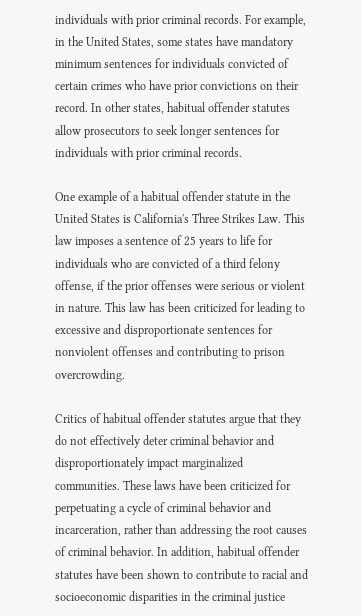individuals with prior criminal records. For example, in the United States, some states have mandatory minimum sentences for individuals convicted of certain crimes who have prior convictions on their record. In other states, habitual offender statutes allow prosecutors to seek longer sentences for individuals with prior criminal records.

One example of a habitual offender statute in the United States is California's Three Strikes Law. This law imposes a sentence of 25 years to life for individuals who are convicted of a third felony offense, if the prior offenses were serious or violent in nature. This law has been criticized for leading to excessive and disproportionate sentences for nonviolent offenses and contributing to prison overcrowding.

Critics of habitual offender statutes argue that they do not effectively deter criminal behavior and disproportionately impact marginalized communities. These laws have been criticized for perpetuating a cycle of criminal behavior and incarceration, rather than addressing the root causes of criminal behavior. In addition, habitual offender statutes have been shown to contribute to racial and socioeconomic disparities in the criminal justice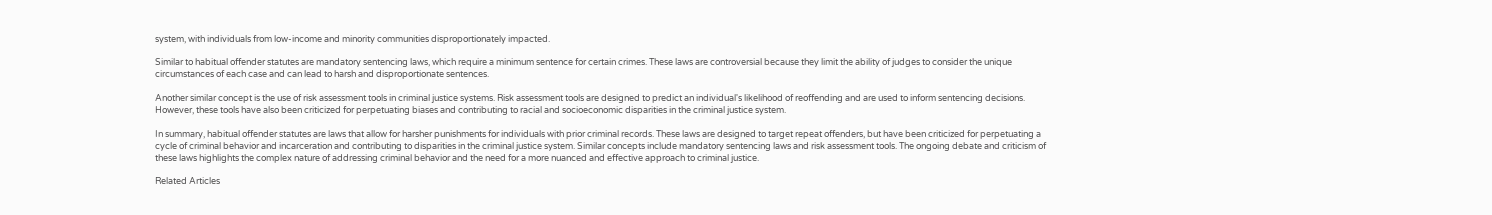system, with individuals from low-income and minority communities disproportionately impacted.

Similar to habitual offender statutes are mandatory sentencing laws, which require a minimum sentence for certain crimes. These laws are controversial because they limit the ability of judges to consider the unique circumstances of each case and can lead to harsh and disproportionate sentences.

Another similar concept is the use of risk assessment tools in criminal justice systems. Risk assessment tools are designed to predict an individual's likelihood of reoffending and are used to inform sentencing decisions. However, these tools have also been criticized for perpetuating biases and contributing to racial and socioeconomic disparities in the criminal justice system.

In summary, habitual offender statutes are laws that allow for harsher punishments for individuals with prior criminal records. These laws are designed to target repeat offenders, but have been criticized for perpetuating a cycle of criminal behavior and incarceration and contributing to disparities in the criminal justice system. Similar concepts include mandatory sentencing laws and risk assessment tools. The ongoing debate and criticism of these laws highlights the complex nature of addressing criminal behavior and the need for a more nuanced and effective approach to criminal justice.

Related Articles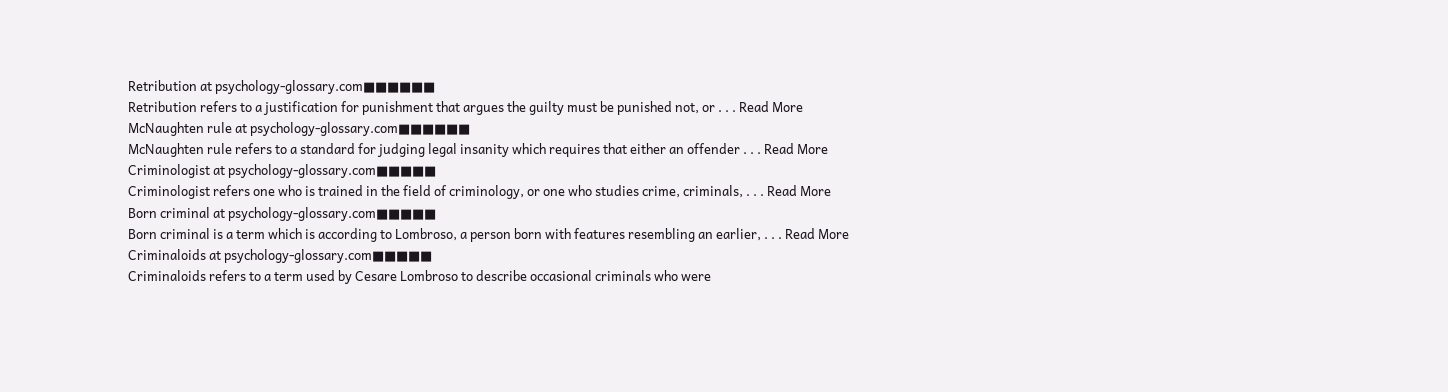Retribution at psychology-glossary.com■■■■■■
Retribution refers to a justification for punishment that argues the guilty must be punished not, or . . . Read More
McNaughten rule at psychology-glossary.com■■■■■■
McNaughten rule refers to a standard for judging legal insanity which requires that either an offender . . . Read More
Criminologist at psychology-glossary.com■■■■■
Criminologist refers one who is trained in the field of criminology, or one who studies crime, criminals, . . . Read More
Born criminal at psychology-glossary.com■■■■■
Born criminal is a term which is according to Lombroso, a person born with features resembling an earlier, . . . Read More
Criminaloids at psychology-glossary.com■■■■■
Criminaloids refers to a term used by Cesare Lombroso to describe occasional criminals who were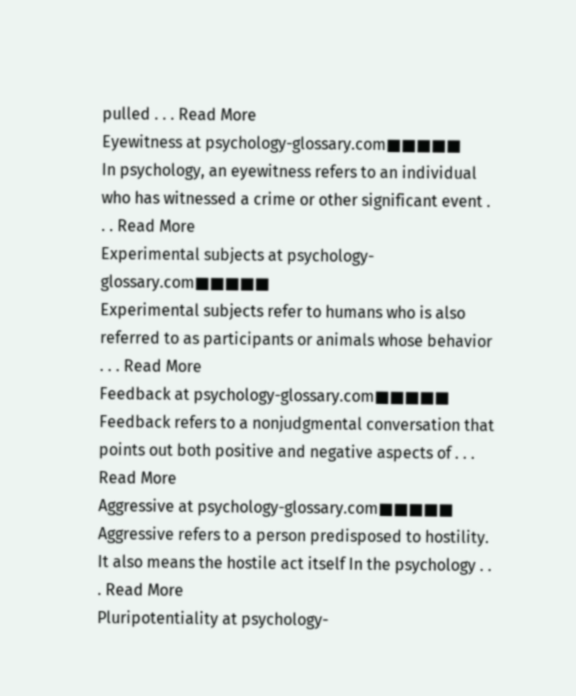pulled . . . Read More
Eyewitness at psychology-glossary.com■■■■■
In psychology, an eyewitness refers to an individual who has witnessed a crime or other significant event . . . Read More
Experimental subjects at psychology-glossary.com■■■■■
Experimental subjects refer to humans who is also referred to as participants or animals whose behavior . . . Read More
Feedback at psychology-glossary.com■■■■■
Feedback refers to a nonjudgmental conversation that points out both positive and negative aspects of . . . Read More
Aggressive at psychology-glossary.com■■■■■
Aggressive refers to a person predisposed to hostility. It also means the hostile act itself In the psychology . . . Read More
Pluripotentiality at psychology-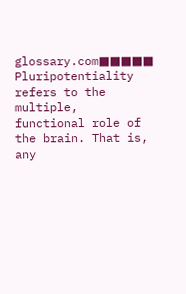glossary.com■■■■■
Pluripotentiality refers to the multiple, functional role of the brain. That is, any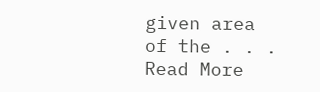given area of the . . . Read More